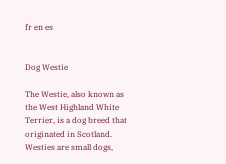fr en es


Dog Westie

The Westie, also known as the West Highland White Terrier, is a dog breed that originated in Scotland. Westies are small dogs,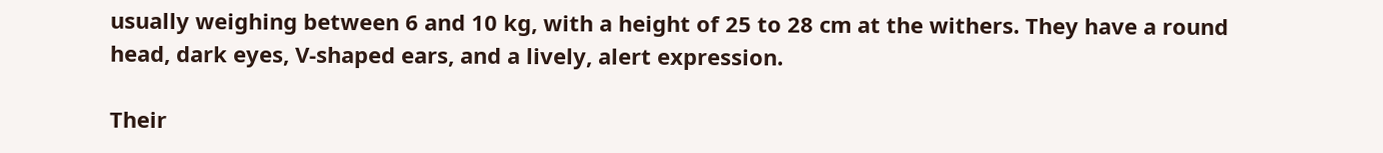usually weighing between 6 and 10 kg, with a height of 25 to 28 cm at the withers. They have a round head, dark eyes, V-shaped ears, and a lively, alert expression.

Their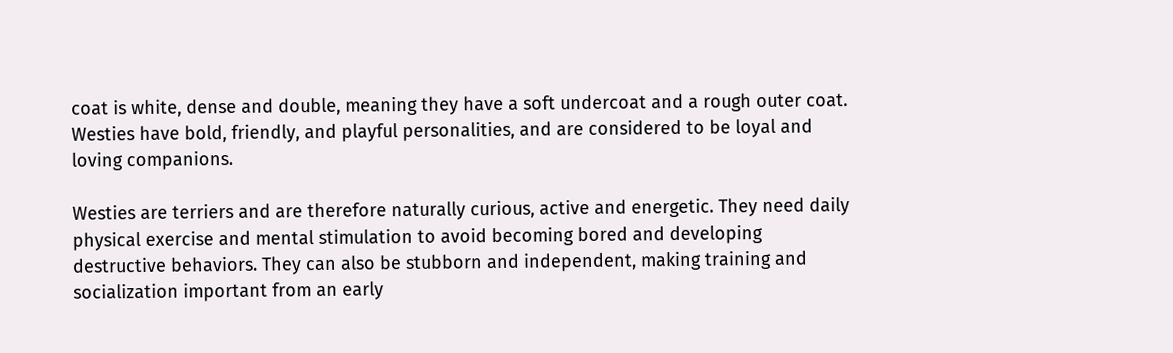coat is white, dense and double, meaning they have a soft undercoat and a rough outer coat. Westies have bold, friendly, and playful personalities, and are considered to be loyal and loving companions.

Westies are terriers and are therefore naturally curious, active and energetic. They need daily physical exercise and mental stimulation to avoid becoming bored and developing destructive behaviors. They can also be stubborn and independent, making training and socialization important from an early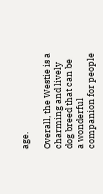age.

Overall, the Westie is a charming and lively dog breed that can be a wonderful companion for people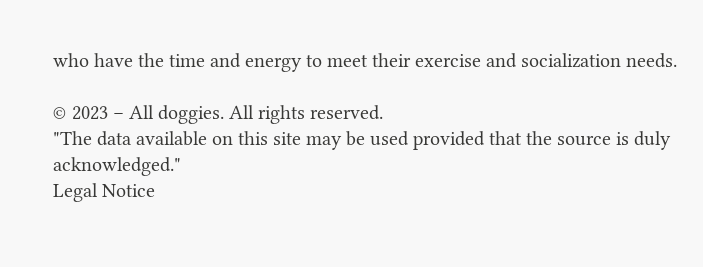who have the time and energy to meet their exercise and socialization needs.

© 2023 − All doggies. All rights reserved.
"The data available on this site may be used provided that the source is duly acknowledged."
Legal Notice